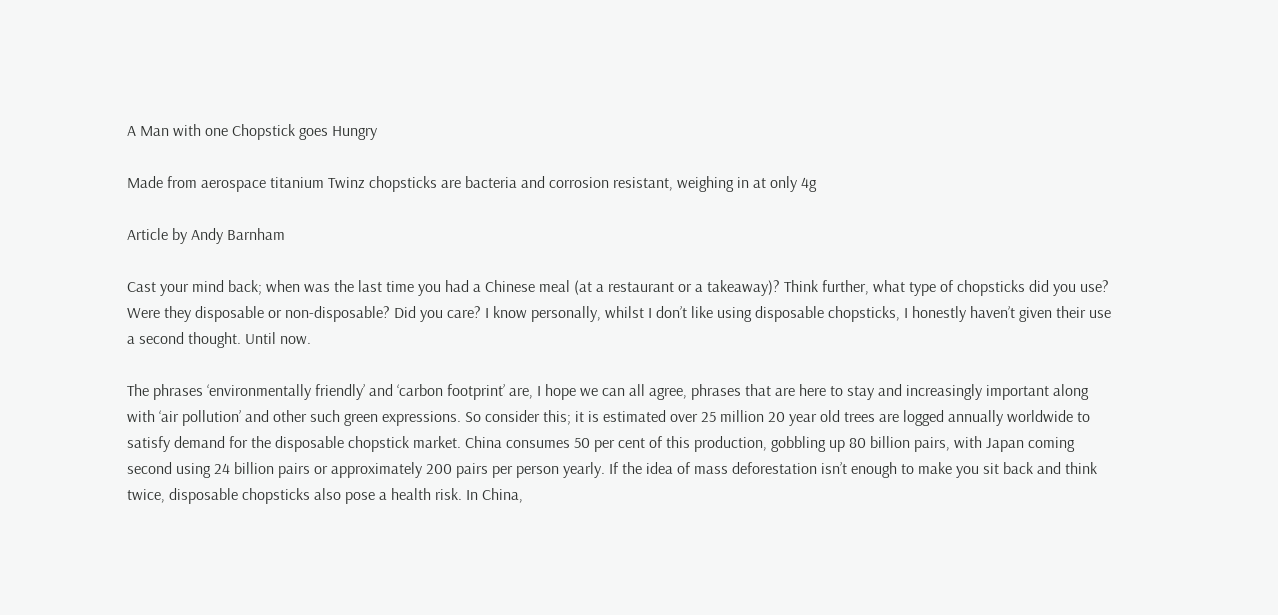A Man with one Chopstick goes Hungry

Made from aerospace titanium Twinz chopsticks are bacteria and corrosion resistant, weighing in at only 4g

Article by Andy Barnham

Cast your mind back; when was the last time you had a Chinese meal (at a restaurant or a takeaway)? Think further, what type of chopsticks did you use? Were they disposable or non-disposable? Did you care? I know personally, whilst I don’t like using disposable chopsticks, I honestly haven’t given their use a second thought. Until now.

The phrases ‘environmentally friendly’ and ‘carbon footprint’ are, I hope we can all agree, phrases that are here to stay and increasingly important along with ‘air pollution’ and other such green expressions. So consider this; it is estimated over 25 million 20 year old trees are logged annually worldwide to satisfy demand for the disposable chopstick market. China consumes 50 per cent of this production, gobbling up 80 billion pairs, with Japan coming second using 24 billion pairs or approximately 200 pairs per person yearly. If the idea of mass deforestation isn’t enough to make you sit back and think twice, disposable chopsticks also pose a health risk. In China,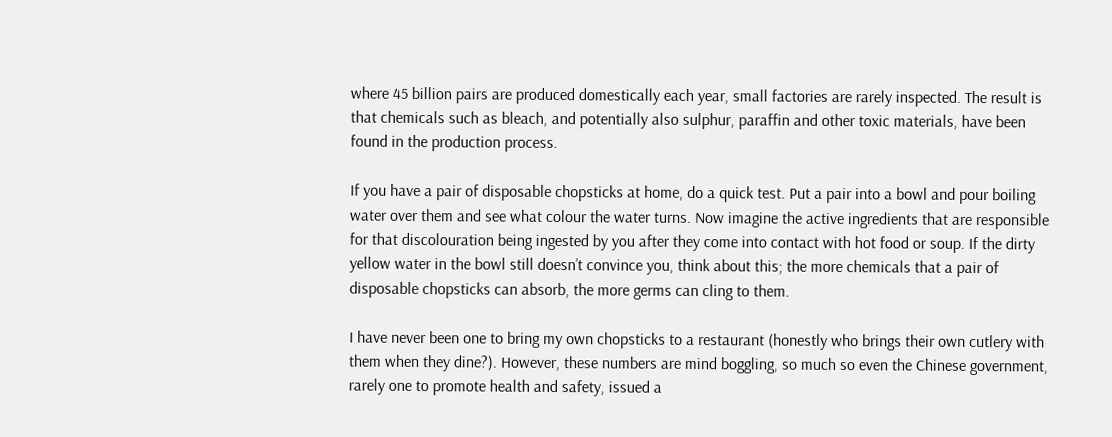where 45 billion pairs are produced domestically each year, small factories are rarely inspected. The result is that chemicals such as bleach, and potentially also sulphur, paraffin and other toxic materials, have been found in the production process.

If you have a pair of disposable chopsticks at home, do a quick test. Put a pair into a bowl and pour boiling water over them and see what colour the water turns. Now imagine the active ingredients that are responsible for that discolouration being ingested by you after they come into contact with hot food or soup. If the dirty yellow water in the bowl still doesn’t convince you, think about this; the more chemicals that a pair of disposable chopsticks can absorb, the more germs can cling to them.

I have never been one to bring my own chopsticks to a restaurant (honestly who brings their own cutlery with them when they dine?). However, these numbers are mind boggling, so much so even the Chinese government, rarely one to promote health and safety, issued a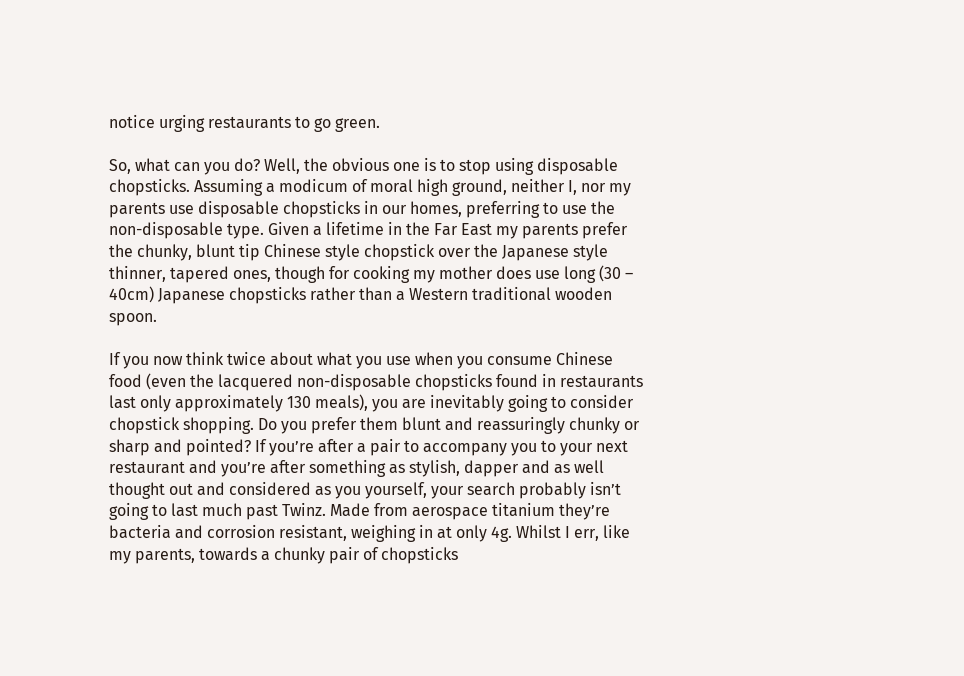notice urging restaurants to go green.

So, what can you do? Well, the obvious one is to stop using disposable chopsticks. Assuming a modicum of moral high ground, neither I, nor my parents use disposable chopsticks in our homes, preferring to use the non-disposable type. Given a lifetime in the Far East my parents prefer the chunky, blunt tip Chinese style chopstick over the Japanese style thinner, tapered ones, though for cooking my mother does use long (30 – 40cm) Japanese chopsticks rather than a Western traditional wooden spoon.

If you now think twice about what you use when you consume Chinese food (even the lacquered non-disposable chopsticks found in restaurants last only approximately 130 meals), you are inevitably going to consider chopstick shopping. Do you prefer them blunt and reassuringly chunky or sharp and pointed? If you’re after a pair to accompany you to your next restaurant and you’re after something as stylish, dapper and as well thought out and considered as you yourself, your search probably isn’t going to last much past Twinz. Made from aerospace titanium they’re bacteria and corrosion resistant, weighing in at only 4g. Whilst I err, like my parents, towards a chunky pair of chopsticks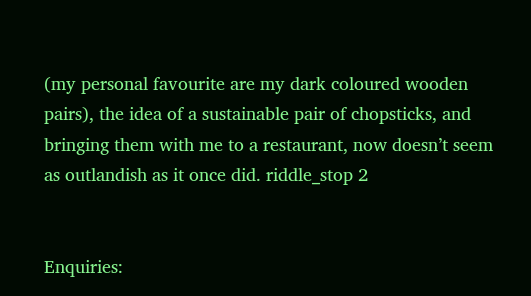(my personal favourite are my dark coloured wooden pairs), the idea of a sustainable pair of chopsticks, and bringing them with me to a restaurant, now doesn’t seem as outlandish as it once did. riddle_stop 2


Enquiries: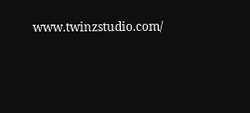www.twinzstudio.com/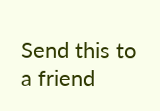Send this to a friend